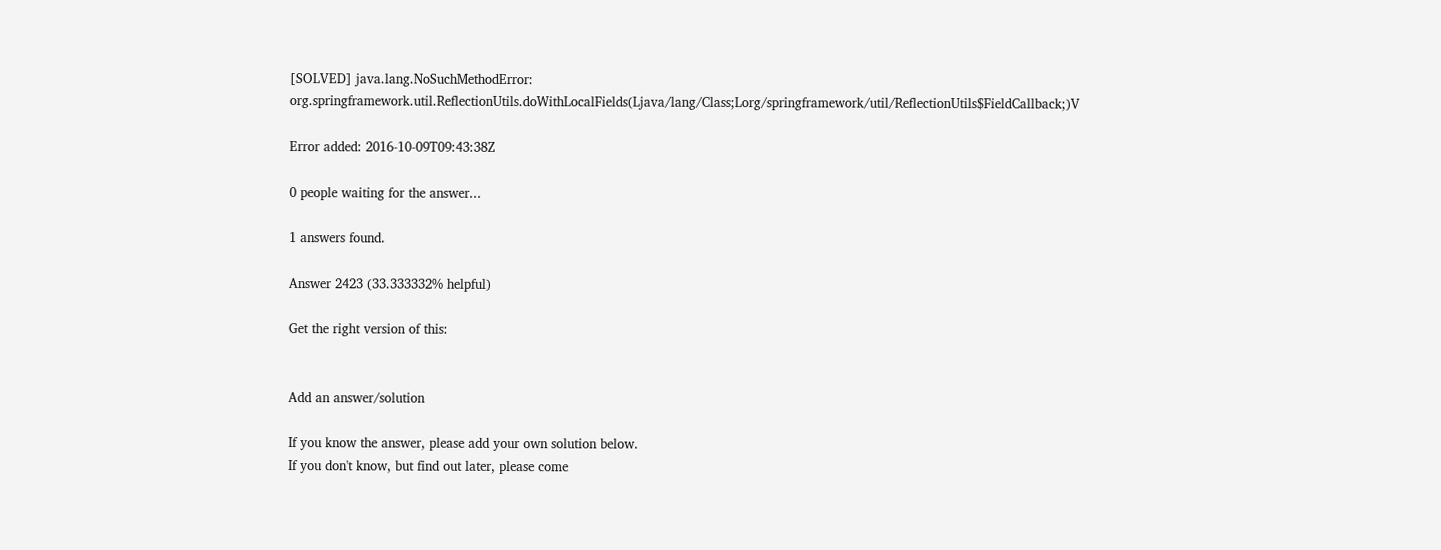[SOLVED] java.lang.NoSuchMethodError: org.springframework.util.ReflectionUtils.doWithLocalFields(Ljava/lang/Class;Lorg/springframework/util/ReflectionUtils$FieldCallback;)V

Error added: 2016-10-09T09:43:38Z

0 people waiting for the answer...

1 answers found.

Answer 2423 (33.333332% helpful)

Get the right version of this:


Add an answer/solution

If you know the answer, please add your own solution below.
If you don't know, but find out later, please come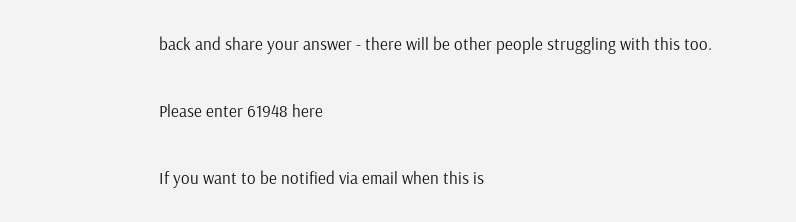back and share your answer - there will be other people struggling with this too.

Please enter 61948 here

If you want to be notified via email when this is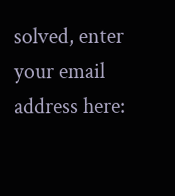solved, enter your email address here: